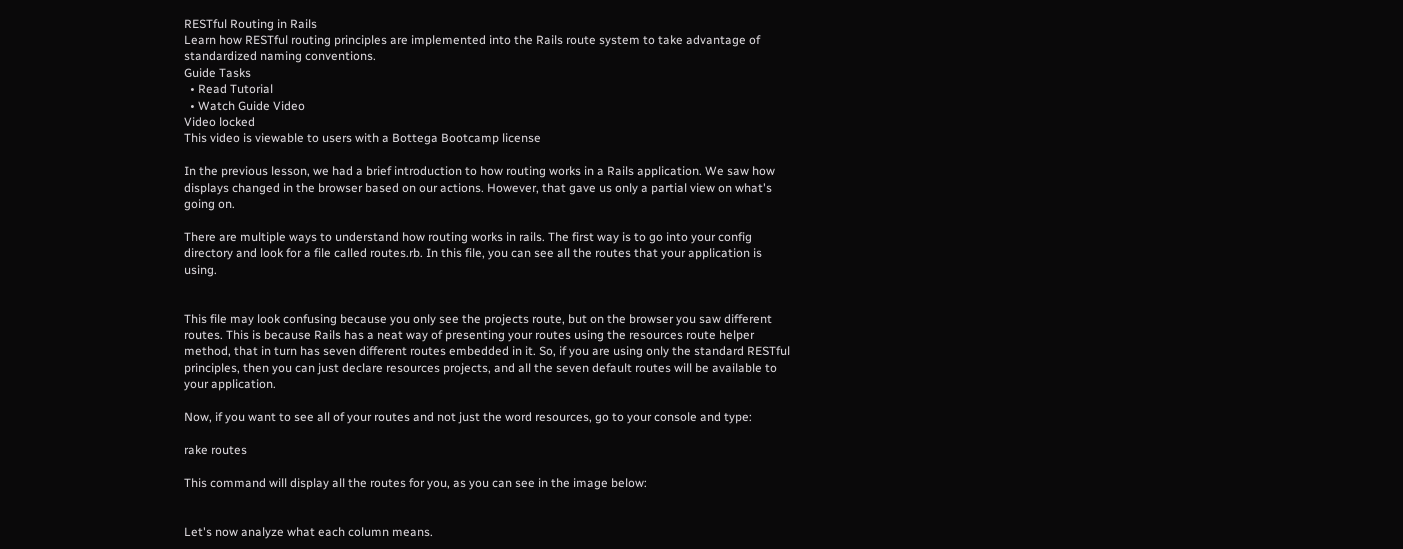RESTful Routing in Rails
Learn how RESTful routing principles are implemented into the Rails route system to take advantage of standardized naming conventions.
Guide Tasks
  • Read Tutorial
  • Watch Guide Video
Video locked
This video is viewable to users with a Bottega Bootcamp license

In the previous lesson, we had a brief introduction to how routing works in a Rails application. We saw how displays changed in the browser based on our actions. However, that gave us only a partial view on what's going on.

There are multiple ways to understand how routing works in rails. The first way is to go into your config directory and look for a file called routes.rb. In this file, you can see all the routes that your application is using.


This file may look confusing because you only see the projects route, but on the browser you saw different routes. This is because Rails has a neat way of presenting your routes using the resources route helper method, that in turn has seven different routes embedded in it. So, if you are using only the standard RESTful principles, then you can just declare resources projects, and all the seven default routes will be available to your application.

Now, if you want to see all of your routes and not just the word resources, go to your console and type:

rake routes

This command will display all the routes for you, as you can see in the image below:


Let's now analyze what each column means.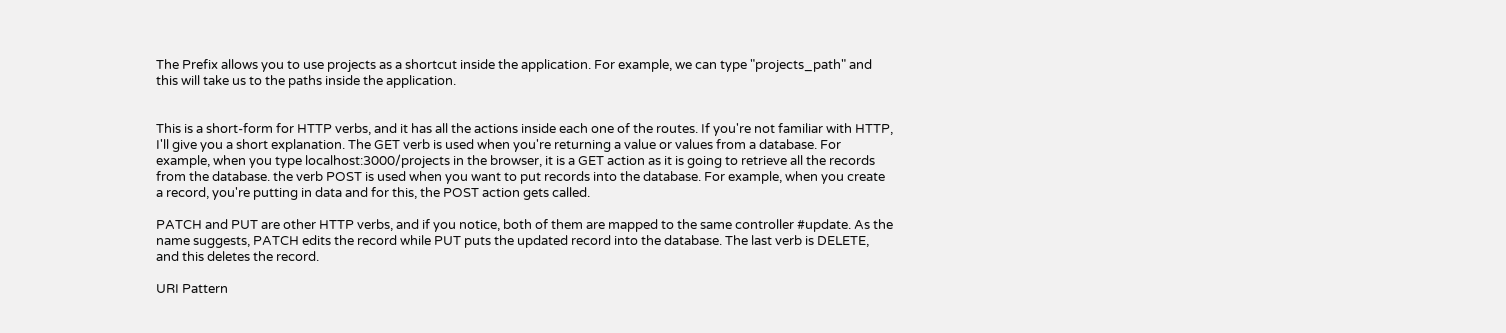The Prefix allows you to use projects as a shortcut inside the application. For example, we can type "projects_path" and this will take us to the paths inside the application.


This is a short-form for HTTP verbs, and it has all the actions inside each one of the routes. If you're not familiar with HTTP, I'll give you a short explanation. The GET verb is used when you're returning a value or values from a database. For example, when you type localhost:3000/projects in the browser, it is a GET action as it is going to retrieve all the records from the database. the verb POST is used when you want to put records into the database. For example, when you create a record, you're putting in data and for this, the POST action gets called.

PATCH and PUT are other HTTP verbs, and if you notice, both of them are mapped to the same controller #update. As the name suggests, PATCH edits the record while PUT puts the updated record into the database. The last verb is DELETE, and this deletes the record.

URI Pattern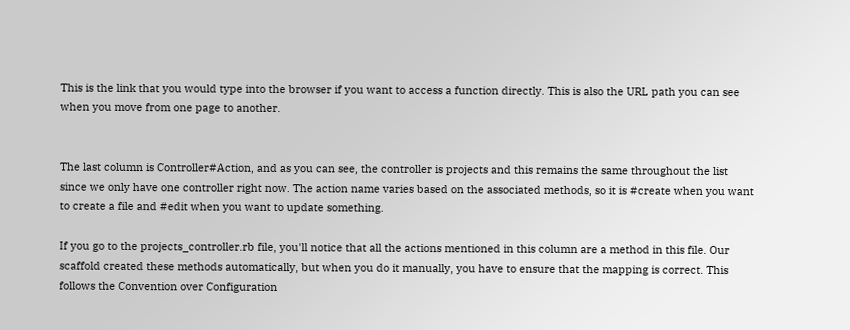This is the link that you would type into the browser if you want to access a function directly. This is also the URL path you can see when you move from one page to another.


The last column is Controller#Action, and as you can see, the controller is projects and this remains the same throughout the list since we only have one controller right now. The action name varies based on the associated methods, so it is #create when you want to create a file and #edit when you want to update something.

If you go to the projects_controller.rb file, you'll notice that all the actions mentioned in this column are a method in this file. Our scaffold created these methods automatically, but when you do it manually, you have to ensure that the mapping is correct. This follows the Convention over Configuration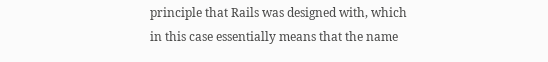principle that Rails was designed with, which in this case essentially means that the name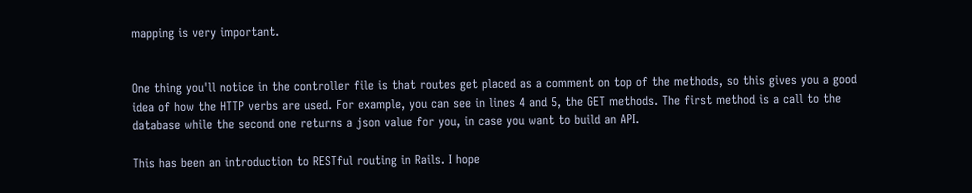mapping is very important.


One thing you'll notice in the controller file is that routes get placed as a comment on top of the methods, so this gives you a good idea of how the HTTP verbs are used. For example, you can see in lines 4 and 5, the GET methods. The first method is a call to the database while the second one returns a json value for you, in case you want to build an API.

This has been an introduction to RESTful routing in Rails. I hope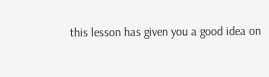this lesson has given you a good idea on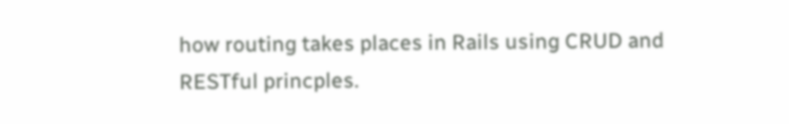how routing takes places in Rails using CRUD and RESTful princples.